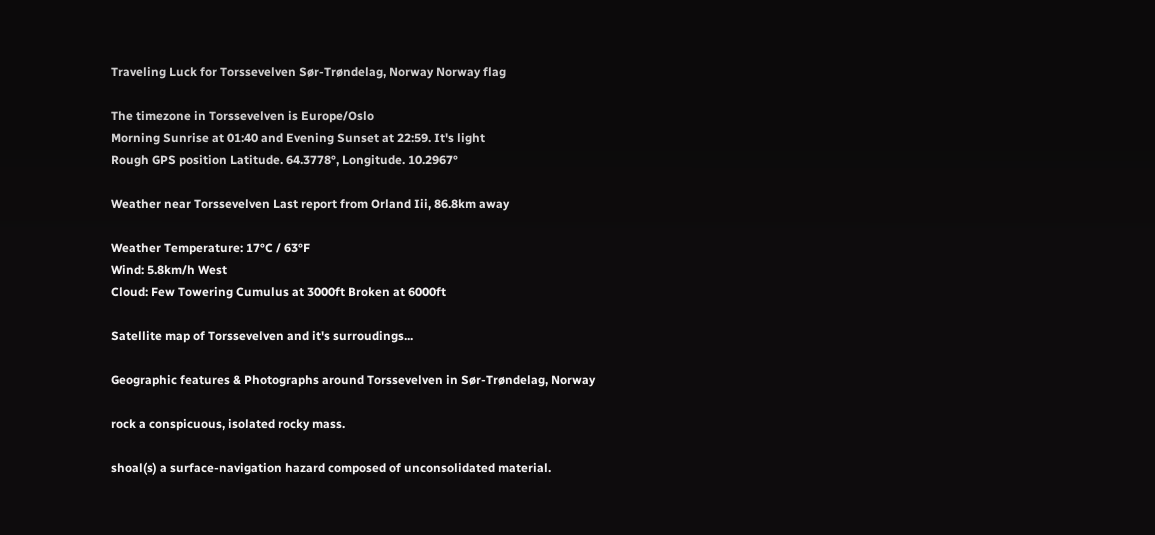Traveling Luck for Torssevelven Sør-Trøndelag, Norway Norway flag

The timezone in Torssevelven is Europe/Oslo
Morning Sunrise at 01:40 and Evening Sunset at 22:59. It's light
Rough GPS position Latitude. 64.3778°, Longitude. 10.2967°

Weather near Torssevelven Last report from Orland Iii, 86.8km away

Weather Temperature: 17°C / 63°F
Wind: 5.8km/h West
Cloud: Few Towering Cumulus at 3000ft Broken at 6000ft

Satellite map of Torssevelven and it's surroudings...

Geographic features & Photographs around Torssevelven in Sør-Trøndelag, Norway

rock a conspicuous, isolated rocky mass.

shoal(s) a surface-navigation hazard composed of unconsolidated material.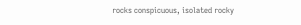rocks conspicuous, isolated rocky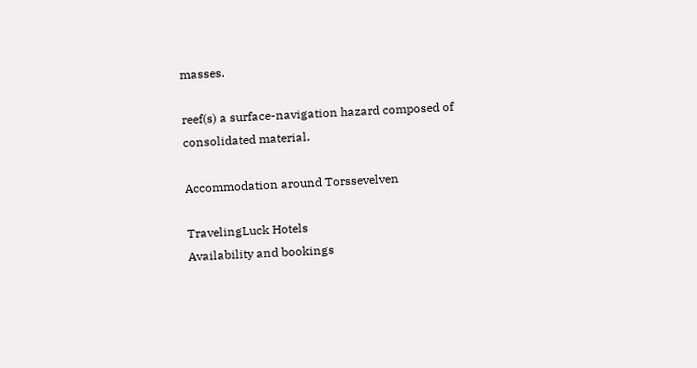masses.

reef(s) a surface-navigation hazard composed of consolidated material.

Accommodation around Torssevelven

TravelingLuck Hotels
Availability and bookings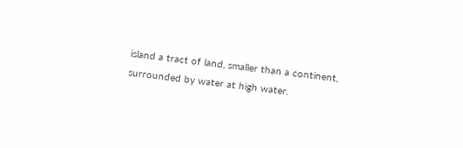island a tract of land, smaller than a continent, surrounded by water at high water.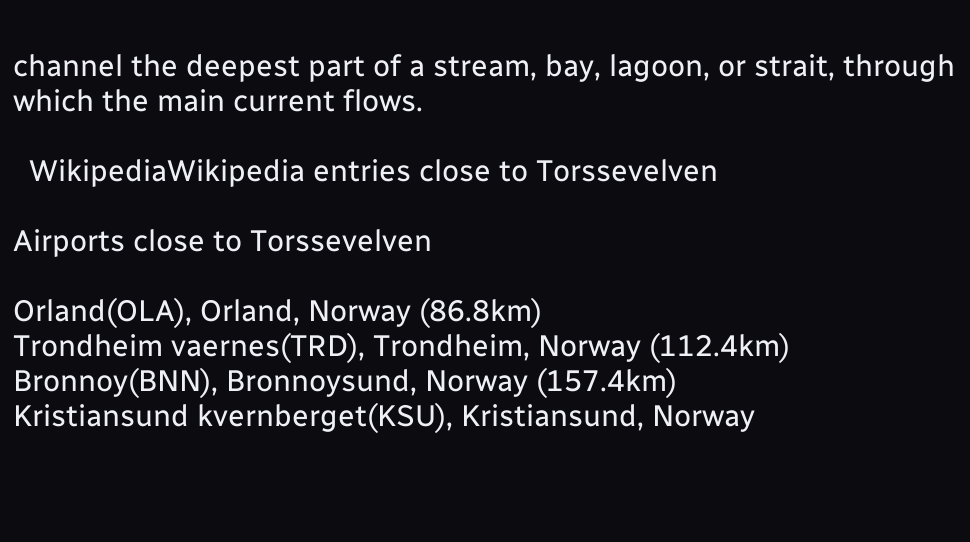channel the deepest part of a stream, bay, lagoon, or strait, through which the main current flows.

  WikipediaWikipedia entries close to Torssevelven

Airports close to Torssevelven

Orland(OLA), Orland, Norway (86.8km)
Trondheim vaernes(TRD), Trondheim, Norway (112.4km)
Bronnoy(BNN), Bronnoysund, Norway (157.4km)
Kristiansund kvernberget(KSU), Kristiansund, Norway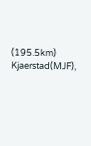(195.5km)
Kjaerstad(MJF),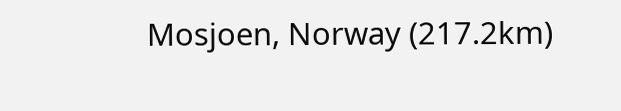Mosjoen, Norway (217.2km)